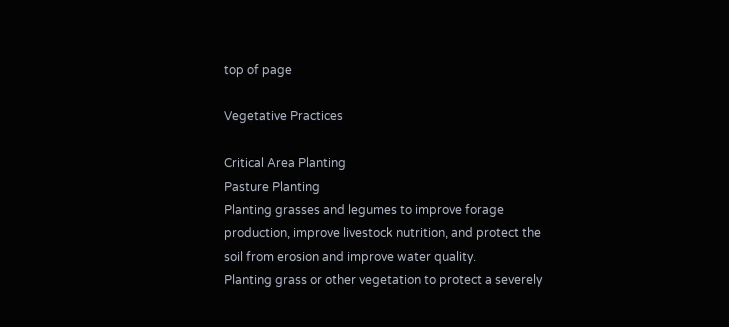top of page

Vegetative Practices

Critical Area Planting
Pasture Planting
Planting grasses and legumes to improve forage production, improve livestock nutrition, and protect the soil from erosion and improve water quality.
Planting grass or other vegetation to protect a severely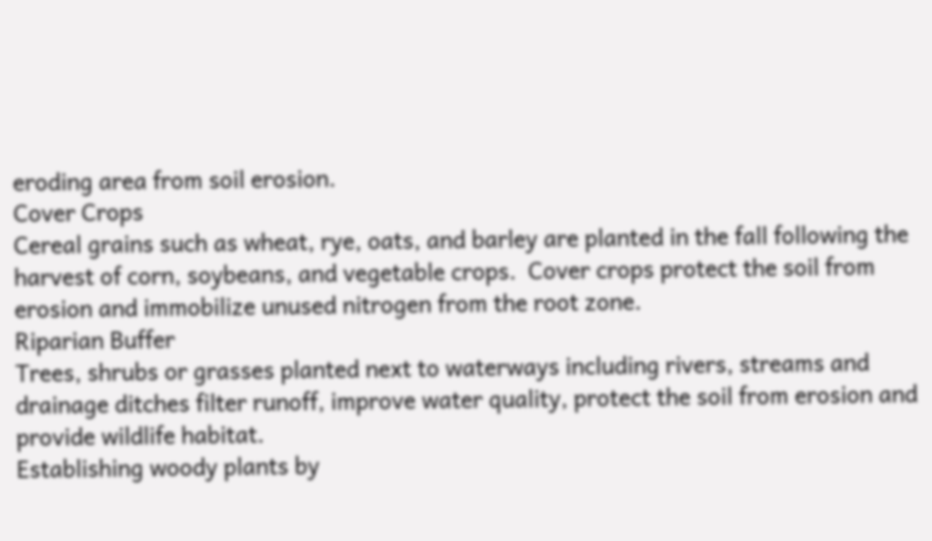eroding area from soil erosion.
Cover Crops
Cereal grains such as wheat, rye, oats, and barley are planted in the fall following the harvest of corn, soybeans, and vegetable crops.  Cover crops protect the soil from erosion and immobilize unused nitrogen from the root zone.
Riparian Buffer
Trees, shrubs or grasses planted next to waterways including rivers, streams and drainage ditches filter runoff, improve water quality, protect the soil from erosion and provide wildlife habitat.
Establishing woody plants by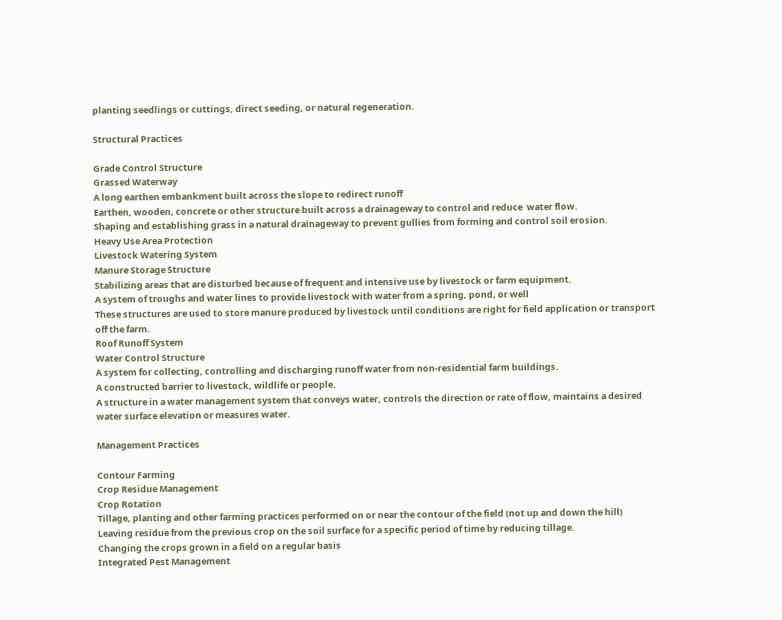planting seedlings or cuttings, direct seeding, or natural regeneration.

Structural Practices

Grade Control Structure
Grassed Waterway
A long earthen embankment built across the slope to redirect runoff
Earthen, wooden, concrete or other structure built across a drainageway to control and reduce  water flow.
Shaping and establishing grass in a natural drainageway to prevent gullies from forming and control soil erosion.
Heavy Use Area Protection
Livestock Watering System
Manure Storage Structure
Stabilizing areas that are disturbed because of frequent and intensive use by livestock or farm equipment.
A system of troughs and water lines to provide livestock with water from a spring, pond, or well
These structures are used to store manure produced by livestock until conditions are right for field application or transport off the farm.
Roof Runoff System
Water Control Structure
A system for collecting, controlling and discharging runoff water from non-residential farm buildings.
A constructed barrier to livestock, wildlife or people.
A structure in a water management system that conveys water, controls the direction or rate of flow, maintains a desired water surface elevation or measures water.

Management Practices

Contour Farming
Crop Residue Management
Crop Rotation
Tillage, planting and other farming practices performed on or near the contour of the field (not up and down the hill)
Leaving residue from the previous crop on the soil surface for a specific period of time by reducing tillage.
Changing the crops grown in a field on a regular basis
Integrated Pest Management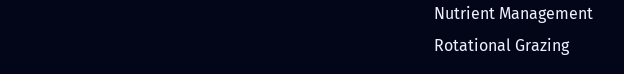Nutrient Management
Rotational Grazing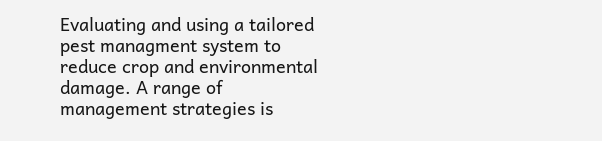Evaluating and using a tailored pest managment system to reduce crop and environmental damage. A range of management strategies is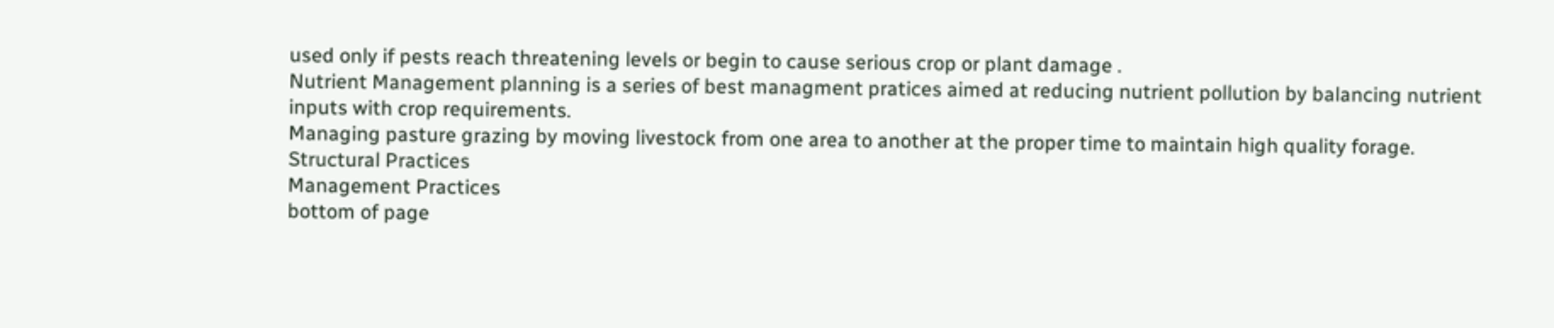used only if pests reach threatening levels or begin to cause serious crop or plant damage .
Nutrient Management planning is a series of best managment pratices aimed at reducing nutrient pollution by balancing nutrient inputs with crop requirements.
Managing pasture grazing by moving livestock from one area to another at the proper time to maintain high quality forage.
Structural Practices
Management Practices
bottom of page